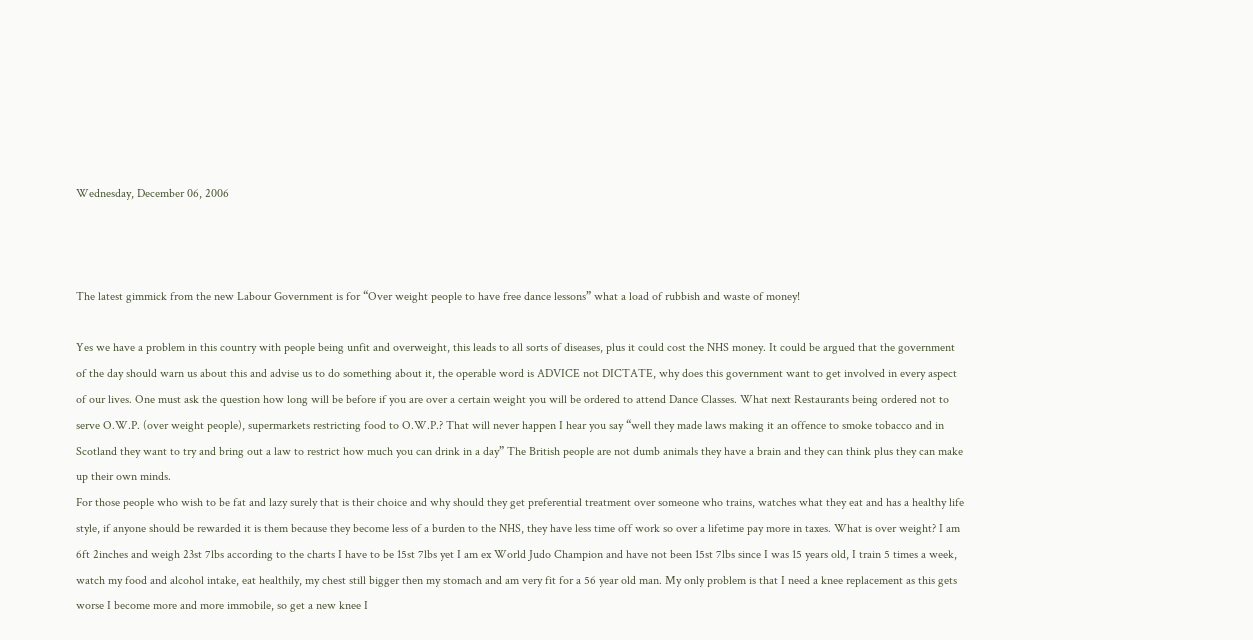Wednesday, December 06, 2006



The latest gimmick from the new Labour Government is for “Over weight people to have free dance lessons” what a load of rubbish and waste of money!

Yes we have a problem in this country with people being unfit and overweight, this leads to all sorts of diseases, plus it could cost the NHS money. It could be argued that the government of the day should warn us about this and advise us to do something about it, the operable word is ADVICE not DICTATE, why does this government want to get involved in every aspect of our lives. One must ask the question how long will be before if you are over a certain weight you will be ordered to attend Dance Classes. What next Restaurants being ordered not to serve O.W.P. (over weight people), supermarkets restricting food to O.W.P.? That will never happen I hear you say “well they made laws making it an offence to smoke tobacco and in Scotland they want to try and bring out a law to restrict how much you can drink in a day” The British people are not dumb animals they have a brain and they can think plus they can make up their own minds.
For those people who wish to be fat and lazy surely that is their choice and why should they get preferential treatment over someone who trains, watches what they eat and has a healthy life style, if anyone should be rewarded it is them because they become less of a burden to the NHS, they have less time off work so over a lifetime pay more in taxes. What is over weight? I am 6ft 2inches and weigh 23st 7lbs according to the charts I have to be 15st 7lbs yet I am ex World Judo Champion and have not been 15st 7lbs since I was 15 years old, I train 5 times a week, watch my food and alcohol intake, eat healthily, my chest still bigger then my stomach and am very fit for a 56 year old man. My only problem is that I need a knee replacement as this gets worse I become more and more immobile, so get a new knee I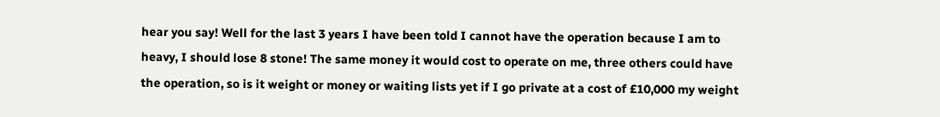hear you say! Well for the last 3 years I have been told I cannot have the operation because I am to heavy, I should lose 8 stone! The same money it would cost to operate on me, three others could have the operation, so is it weight or money or waiting lists yet if I go private at a cost of £10,000 my weight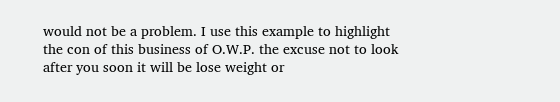would not be a problem. I use this example to highlight the con of this business of O.W.P. the excuse not to look after you soon it will be lose weight or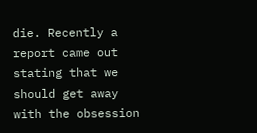die. Recently a report came out stating that we should get away with the obsession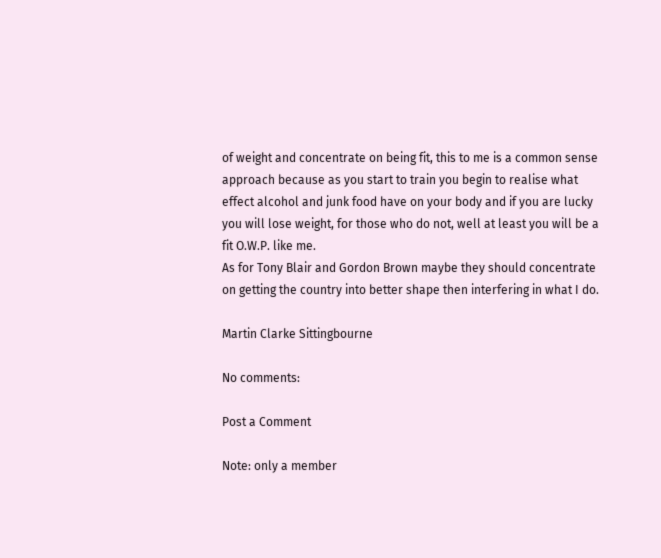of weight and concentrate on being fit, this to me is a common sense approach because as you start to train you begin to realise what effect alcohol and junk food have on your body and if you are lucky you will lose weight, for those who do not, well at least you will be a fit O.W.P. like me.
As for Tony Blair and Gordon Brown maybe they should concentrate on getting the country into better shape then interfering in what I do.

Martin Clarke Sittingbourne

No comments:

Post a Comment

Note: only a member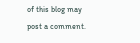of this blog may post a comment.